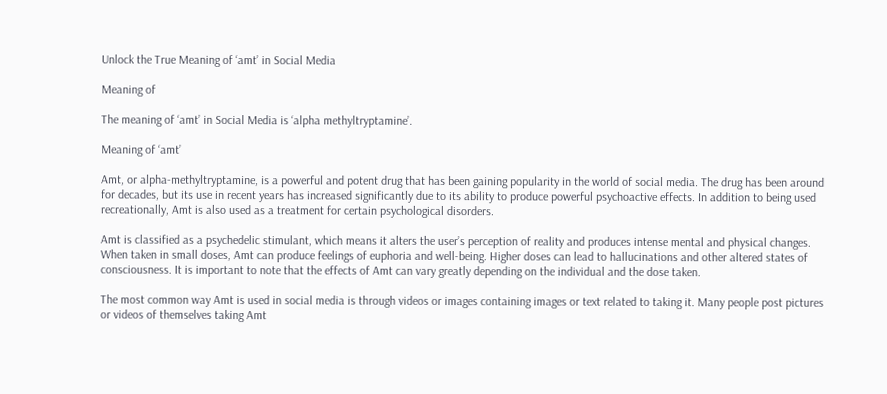Unlock the True Meaning of ‘amt’ in Social Media

Meaning of

The meaning of ‘amt’ in Social Media is ‘alpha methyltryptamine’.

Meaning of ‘amt’

Amt, or alpha-methyltryptamine, is a powerful and potent drug that has been gaining popularity in the world of social media. The drug has been around for decades, but its use in recent years has increased significantly due to its ability to produce powerful psychoactive effects. In addition to being used recreationally, Amt is also used as a treatment for certain psychological disorders.

Amt is classified as a psychedelic stimulant, which means it alters the user’s perception of reality and produces intense mental and physical changes. When taken in small doses, Amt can produce feelings of euphoria and well-being. Higher doses can lead to hallucinations and other altered states of consciousness. It is important to note that the effects of Amt can vary greatly depending on the individual and the dose taken.

The most common way Amt is used in social media is through videos or images containing images or text related to taking it. Many people post pictures or videos of themselves taking Amt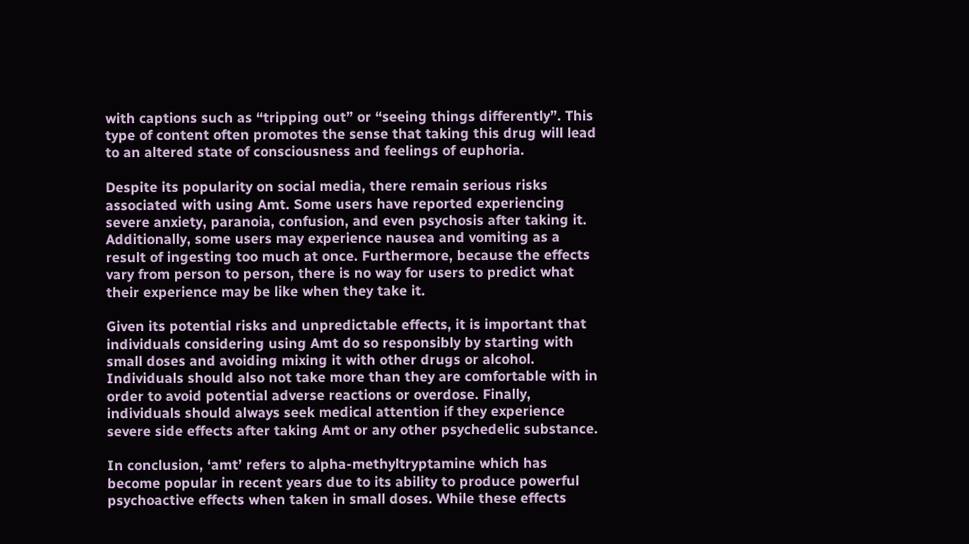with captions such as “tripping out” or “seeing things differently”. This type of content often promotes the sense that taking this drug will lead to an altered state of consciousness and feelings of euphoria.

Despite its popularity on social media, there remain serious risks associated with using Amt. Some users have reported experiencing severe anxiety, paranoia, confusion, and even psychosis after taking it. Additionally, some users may experience nausea and vomiting as a result of ingesting too much at once. Furthermore, because the effects vary from person to person, there is no way for users to predict what their experience may be like when they take it.

Given its potential risks and unpredictable effects, it is important that individuals considering using Amt do so responsibly by starting with small doses and avoiding mixing it with other drugs or alcohol. Individuals should also not take more than they are comfortable with in order to avoid potential adverse reactions or overdose. Finally, individuals should always seek medical attention if they experience severe side effects after taking Amt or any other psychedelic substance.

In conclusion, ‘amt’ refers to alpha-methyltryptamine which has become popular in recent years due to its ability to produce powerful psychoactive effects when taken in small doses. While these effects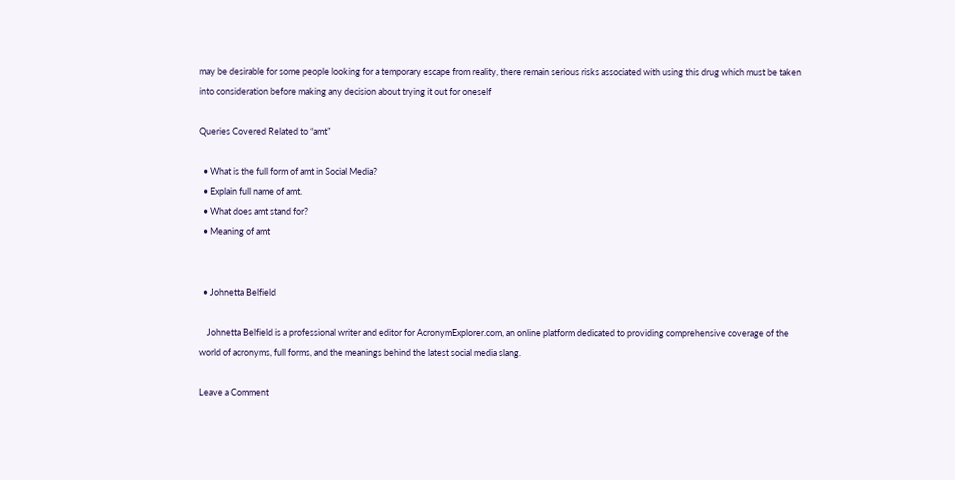may be desirable for some people looking for a temporary escape from reality, there remain serious risks associated with using this drug which must be taken into consideration before making any decision about trying it out for oneself

Queries Covered Related to “amt”

  • What is the full form of amt in Social Media?
  • Explain full name of amt.
  • What does amt stand for?
  • Meaning of amt


  • Johnetta Belfield

    Johnetta Belfield is a professional writer and editor for AcronymExplorer.com, an online platform dedicated to providing comprehensive coverage of the world of acronyms, full forms, and the meanings behind the latest social media slang.

Leave a Comment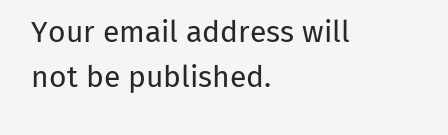Your email address will not be published.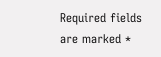Required fields are marked *